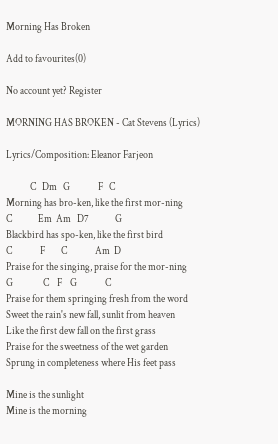Morning Has Broken

Add to favourites(0)

No account yet? Register

MORNING HAS BROKEN - Cat Stevens (Lyrics)

Lyrics/Composition: Eleanor Farjeon

            C   Dm   G              F   C
Morning has bro-ken, like the first mor-ning
C             Em  Am   D7             G
Blackbird has spo-ken, like the first bird
C              F        C              Am  D
Praise for the singing, praise for the mor-ning
G               C    F    G              C
Praise for them springing fresh from the word
Sweet the rain's new fall, sunlit from heaven
Like the first dew fall on the first grass
Praise for the sweetness of the wet garden
Sprung in completeness where His feet pass

Mine is the sunlight
Mine is the morning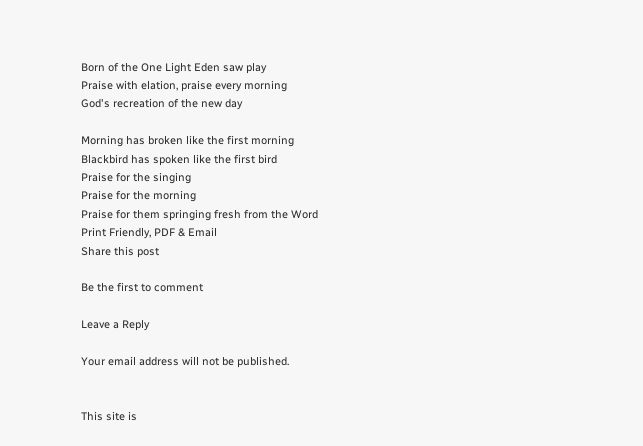Born of the One Light Eden saw play
Praise with elation, praise every morning
God's recreation of the new day

Morning has broken like the first morning
Blackbird has spoken like the first bird
Praise for the singing
Praise for the morning
Praise for them springing fresh from the Word
Print Friendly, PDF & Email
Share this post

Be the first to comment

Leave a Reply

Your email address will not be published.


This site is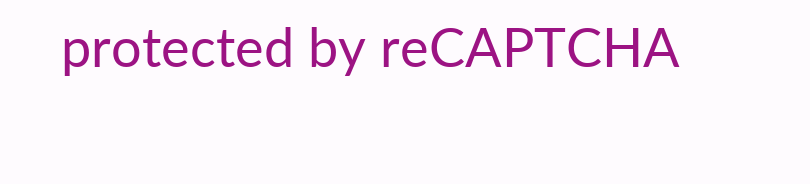protected by reCAPTCHA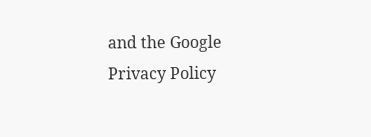and the Google Privacy Policy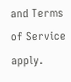and Terms of Service apply.